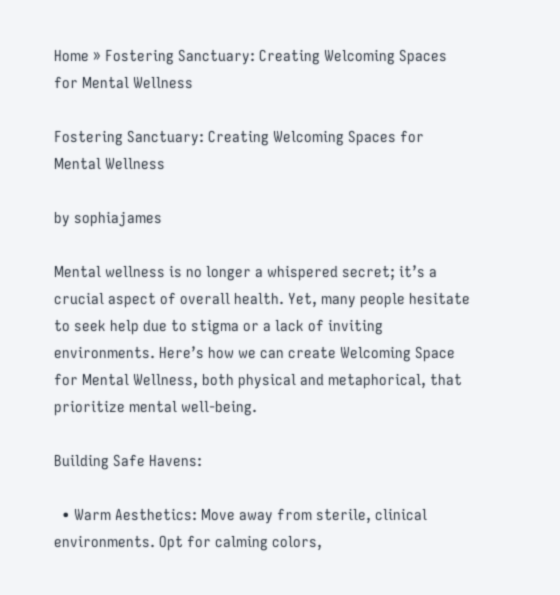Home » Fostering Sanctuary: Creating Welcoming Spaces for Mental Wellness

Fostering Sanctuary: Creating Welcoming Spaces for Mental Wellness

by sophiajames

Mental wellness is no longer a whispered secret; it’s a crucial aspect of overall health. Yet, many people hesitate to seek help due to stigma or a lack of inviting environments. Here’s how we can create Welcoming Space for Mental Wellness, both physical and metaphorical, that prioritize mental well-being.

Building Safe Havens:

  • Warm Aesthetics: Move away from sterile, clinical environments. Opt for calming colors,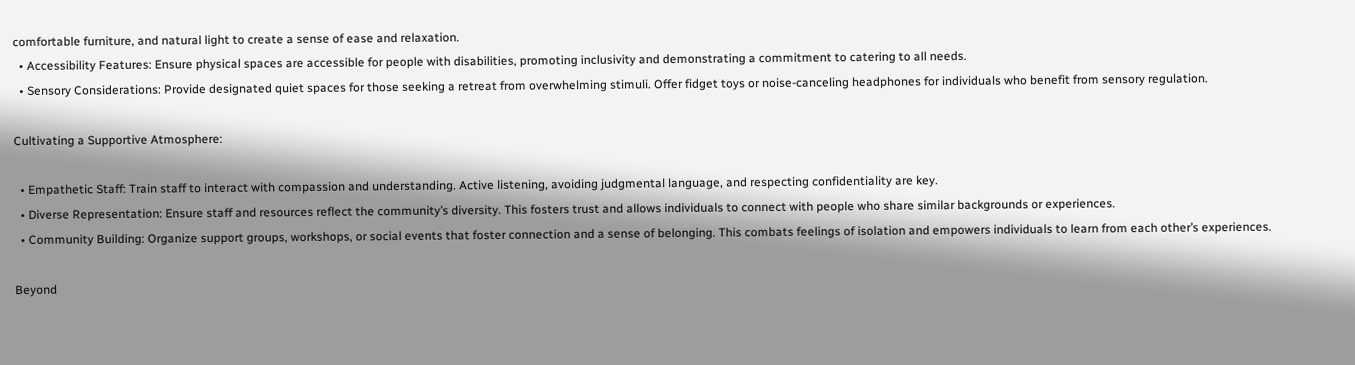comfortable furniture, and natural light to create a sense of ease and relaxation.
  • Accessibility Features: Ensure physical spaces are accessible for people with disabilities, promoting inclusivity and demonstrating a commitment to catering to all needs.
  • Sensory Considerations: Provide designated quiet spaces for those seeking a retreat from overwhelming stimuli. Offer fidget toys or noise-canceling headphones for individuals who benefit from sensory regulation.

Cultivating a Supportive Atmosphere:

  • Empathetic Staff: Train staff to interact with compassion and understanding. Active listening, avoiding judgmental language, and respecting confidentiality are key.
  • Diverse Representation: Ensure staff and resources reflect the community’s diversity. This fosters trust and allows individuals to connect with people who share similar backgrounds or experiences.
  • Community Building: Organize support groups, workshops, or social events that foster connection and a sense of belonging. This combats feelings of isolation and empowers individuals to learn from each other’s experiences.

Beyond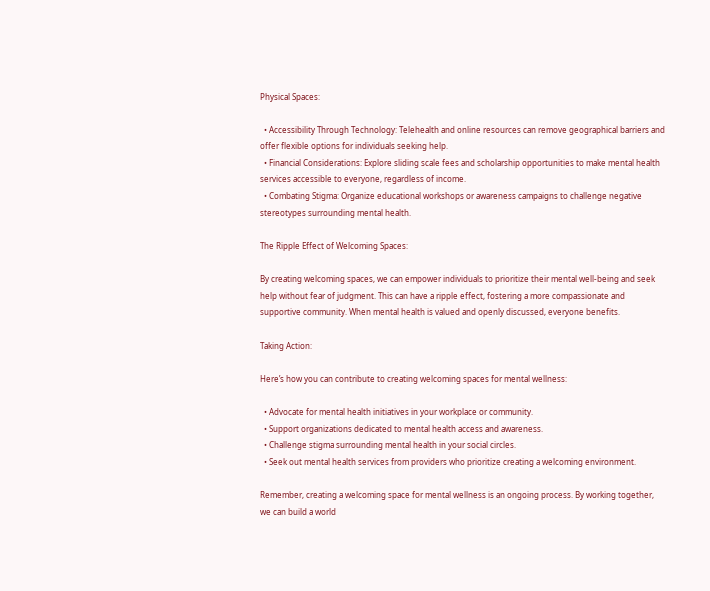Physical Spaces:

  • Accessibility Through Technology: Telehealth and online resources can remove geographical barriers and offer flexible options for individuals seeking help.
  • Financial Considerations: Explore sliding scale fees and scholarship opportunities to make mental health services accessible to everyone, regardless of income.
  • Combating Stigma: Organize educational workshops or awareness campaigns to challenge negative stereotypes surrounding mental health.

The Ripple Effect of Welcoming Spaces:

By creating welcoming spaces, we can empower individuals to prioritize their mental well-being and seek help without fear of judgment. This can have a ripple effect, fostering a more compassionate and supportive community. When mental health is valued and openly discussed, everyone benefits.

Taking Action:

Here’s how you can contribute to creating welcoming spaces for mental wellness:

  • Advocate for mental health initiatives in your workplace or community.
  • Support organizations dedicated to mental health access and awareness.
  • Challenge stigma surrounding mental health in your social circles.
  • Seek out mental health services from providers who prioritize creating a welcoming environment.

Remember, creating a welcoming space for mental wellness is an ongoing process. By working together, we can build a world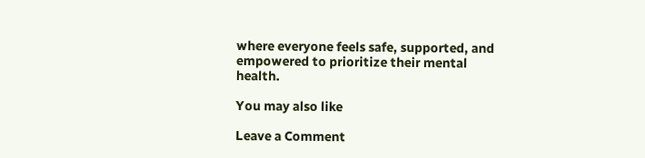where everyone feels safe, supported, and empowered to prioritize their mental health.

You may also like

Leave a Comment